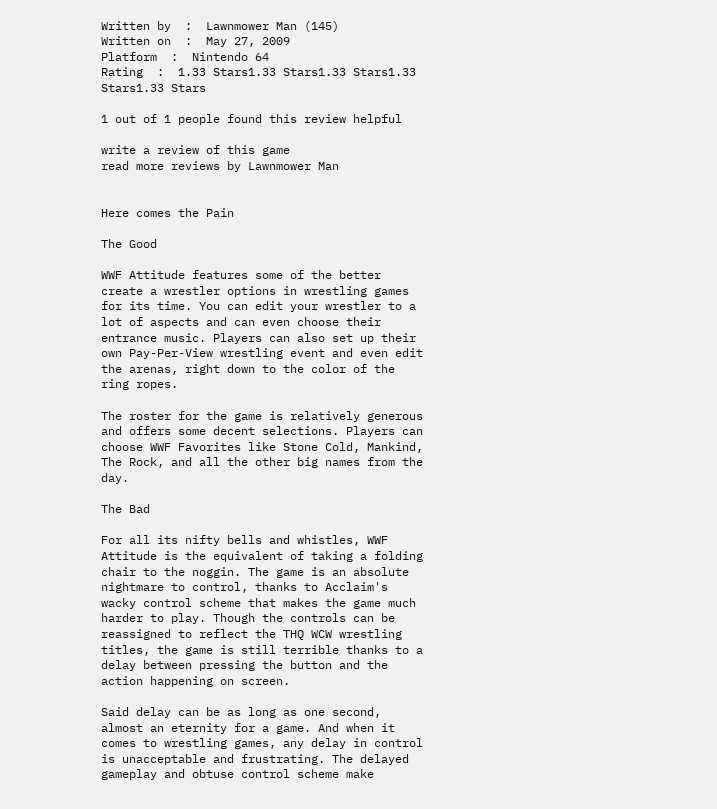Written by  :  Lawnmower Man (145)
Written on  :  May 27, 2009
Platform  :  Nintendo 64
Rating  :  1.33 Stars1.33 Stars1.33 Stars1.33 Stars1.33 Stars

1 out of 1 people found this review helpful

write a review of this game
read more reviews by Lawnmower Man


Here comes the Pain

The Good

WWF Attitude features some of the better create a wrestler options in wrestling games for its time. You can edit your wrestler to a lot of aspects and can even choose their entrance music. Players can also set up their own Pay-Per-View wrestling event and even edit the arenas, right down to the color of the ring ropes.

The roster for the game is relatively generous and offers some decent selections. Players can choose WWF Favorites like Stone Cold, Mankind, The Rock, and all the other big names from the day.

The Bad

For all its nifty bells and whistles, WWF Attitude is the equivalent of taking a folding chair to the noggin. The game is an absolute nightmare to control, thanks to Acclaim's wacky control scheme that makes the game much harder to play. Though the controls can be reassigned to reflect the THQ WCW wrestling titles, the game is still terrible thanks to a delay between pressing the button and the action happening on screen.

Said delay can be as long as one second, almost an eternity for a game. And when it comes to wrestling games, any delay in control is unacceptable and frustrating. The delayed gameplay and obtuse control scheme make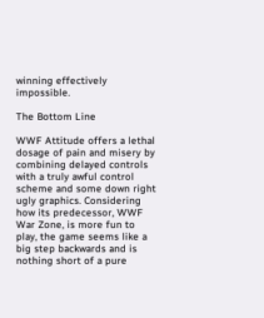winning effectively impossible.

The Bottom Line

WWF Attitude offers a lethal dosage of pain and misery by combining delayed controls with a truly awful control scheme and some down right ugly graphics. Considering how its predecessor, WWF War Zone, is more fun to play, the game seems like a big step backwards and is nothing short of a pure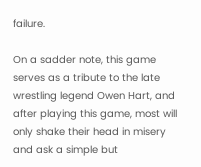failure.

On a sadder note, this game serves as a tribute to the late wrestling legend Owen Hart, and after playing this game, most will only shake their head in misery and ask a simple but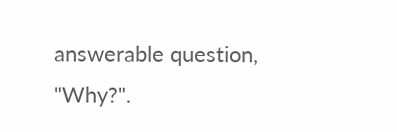answerable question, "Why?".